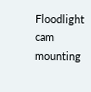Floodlight cam mounting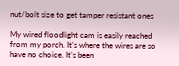nut/bolt size to get tamper resistant ones

My wired floodlight cam is easily reached from my porch. It’s where the wires are so have no choice. It’s been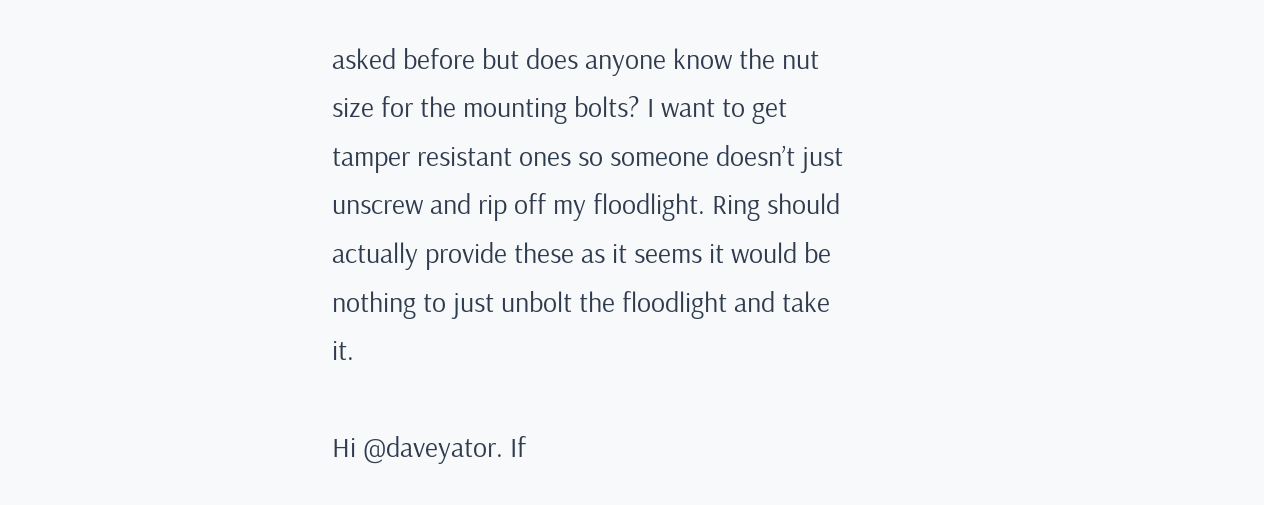asked before but does anyone know the nut size for the mounting bolts? I want to get tamper resistant ones so someone doesn’t just unscrew and rip off my floodlight. Ring should actually provide these as it seems it would be nothing to just unbolt the floodlight and take it.

Hi @daveyator. If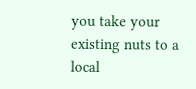you take your existing nuts to a local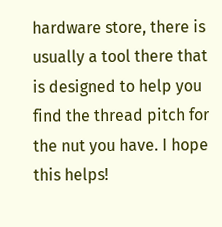hardware store, there is usually a tool there that is designed to help you find the thread pitch for the nut you have. I hope this helps!